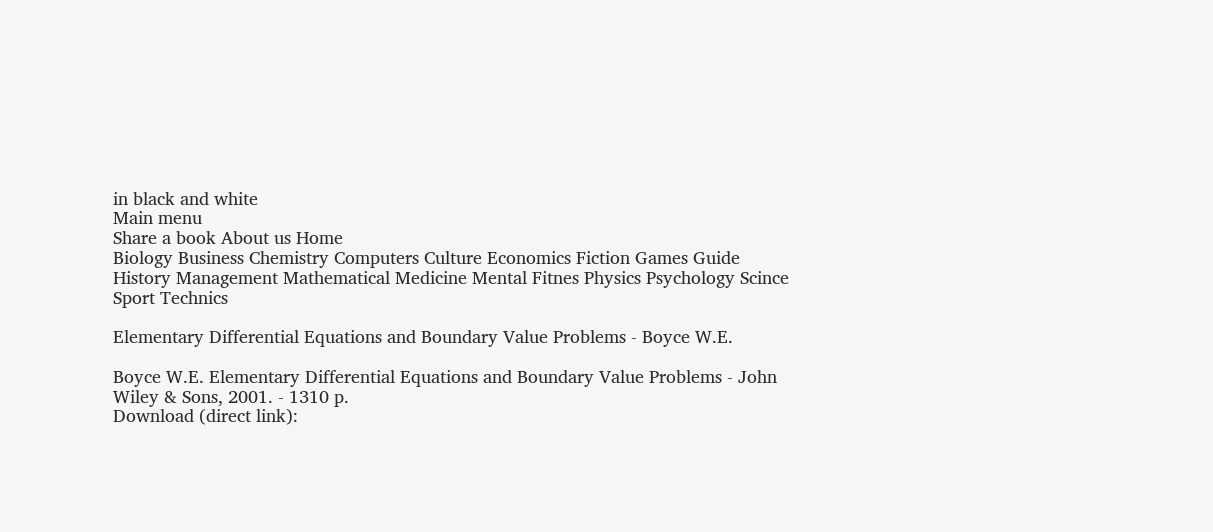in black and white
Main menu
Share a book About us Home
Biology Business Chemistry Computers Culture Economics Fiction Games Guide History Management Mathematical Medicine Mental Fitnes Physics Psychology Scince Sport Technics

Elementary Differential Equations and Boundary Value Problems - Boyce W.E.

Boyce W.E. Elementary Differential Equations and Boundary Value Problems - John Wiley & Sons, 2001. - 1310 p.
Download (direct link):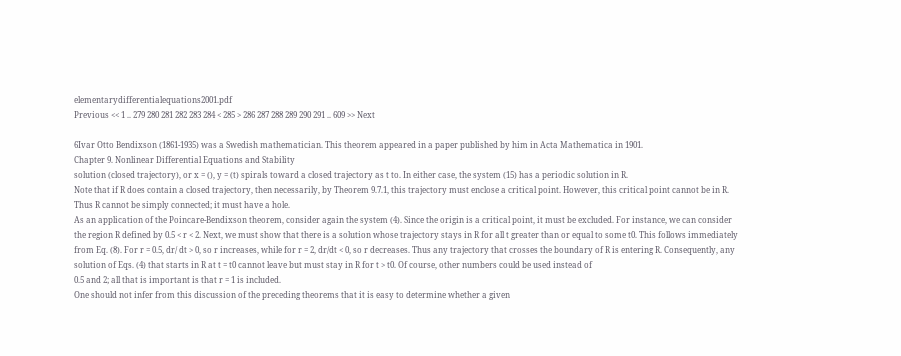elementarydifferentialequations2001.pdf
Previous << 1 .. 279 280 281 282 283 284 < 285 > 286 287 288 289 290 291 .. 609 >> Next

6Ivar Otto Bendixson (1861-1935) was a Swedish mathematician. This theorem appeared in a paper published by him in Acta Mathematica in 1901.
Chapter 9. Nonlinear Differential Equations and Stability
solution (closed trajectory), or x = (), y = (t) spirals toward a closed trajectory as t to. In either case, the system (15) has a periodic solution in R.
Note that if R does contain a closed trajectory, then necessarily, by Theorem 9.7.1, this trajectory must enclose a critical point. However, this critical point cannot be in R. Thus R cannot be simply connected; it must have a hole.
As an application of the Poincare-Bendixson theorem, consider again the system (4). Since the origin is a critical point, it must be excluded. For instance, we can consider the region R defined by 0.5 < r < 2. Next, we must show that there is a solution whose trajectory stays in R for all t greater than or equal to some t0. This follows immediately from Eq. (8). For r = 0.5, dr/ dt > 0, so r increases, while for r = 2, dr/dt < 0, so r decreases. Thus any trajectory that crosses the boundary of R is entering R. Consequently, any solution of Eqs. (4) that starts in R at t = t0 cannot leave but must stay in R for t > t0. Of course, other numbers could be used instead of
0.5 and 2; all that is important is that r = 1 is included.
One should not infer from this discussion of the preceding theorems that it is easy to determine whether a given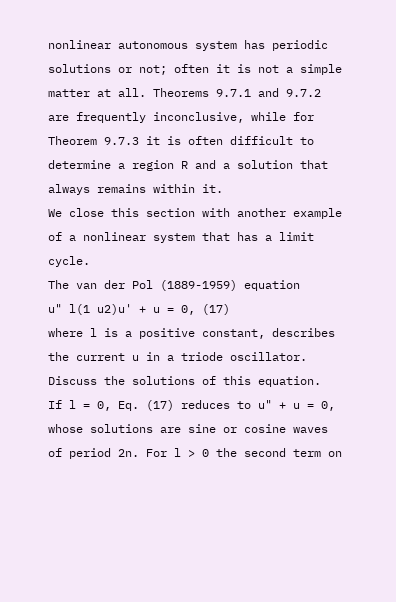nonlinear autonomous system has periodic solutions or not; often it is not a simple matter at all. Theorems 9.7.1 and 9.7.2 are frequently inconclusive, while for Theorem 9.7.3 it is often difficult to determine a region R and a solution that always remains within it.
We close this section with another example of a nonlinear system that has a limit cycle.
The van der Pol (1889-1959) equation
u" l(1 u2)u' + u = 0, (17)
where l is a positive constant, describes the current u in a triode oscillator. Discuss the solutions of this equation.
If l = 0, Eq. (17) reduces to u" + u = 0, whose solutions are sine or cosine waves of period 2n. For l > 0 the second term on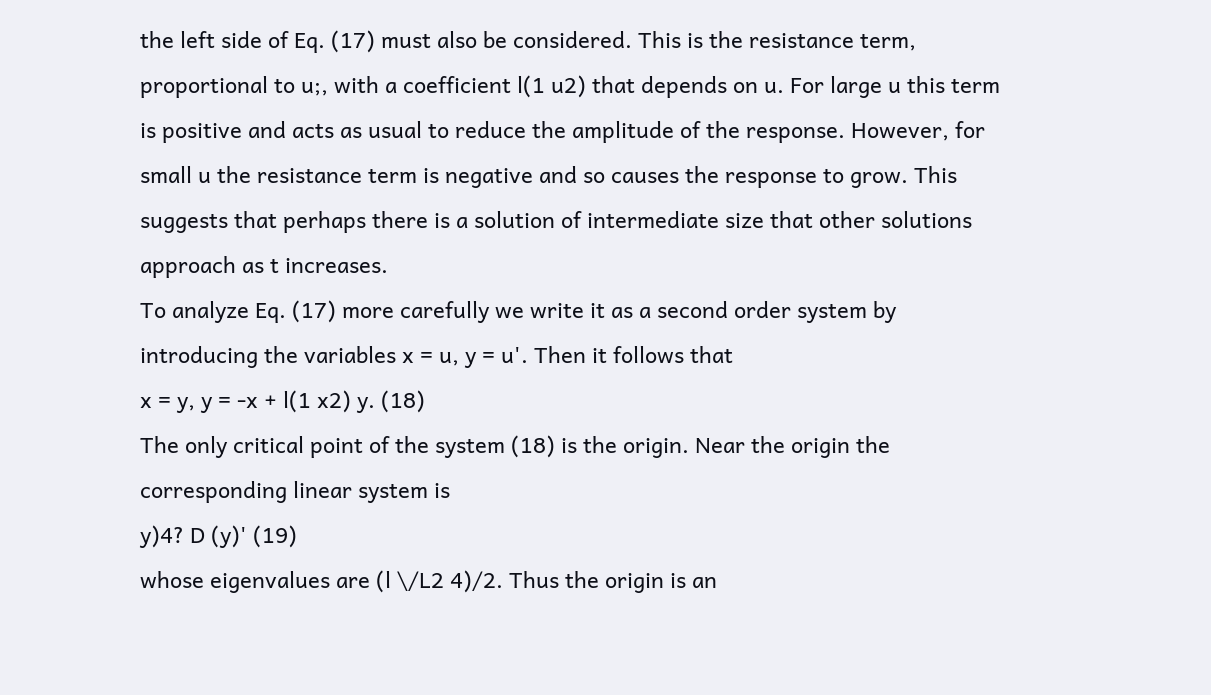the left side of Eq. (17) must also be considered. This is the resistance term, proportional to u;, with a coefficient l(1 u2) that depends on u. For large u this term is positive and acts as usual to reduce the amplitude of the response. However, for small u the resistance term is negative and so causes the response to grow. This suggests that perhaps there is a solution of intermediate size that other solutions approach as t increases.
To analyze Eq. (17) more carefully we write it as a second order system by introducing the variables x = u, y = u'. Then it follows that
x = y, y = -x + l(1 x2) y. (18)
The only critical point of the system (18) is the origin. Near the origin the corresponding linear system is
y)4? D (y)' (19)
whose eigenvalues are (l \/L2 4)/2. Thus the origin is an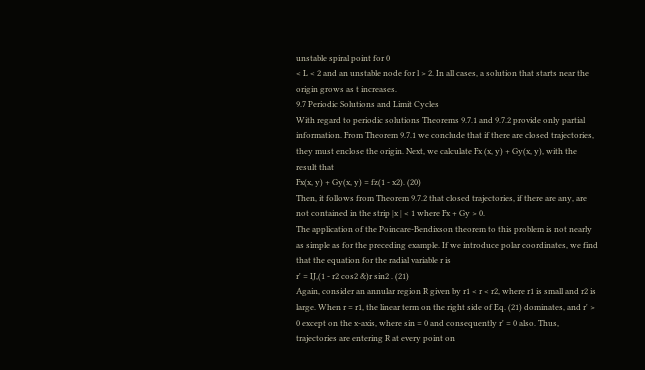unstable spiral point for 0
< L < 2 and an unstable node for l > 2. In all cases, a solution that starts near the origin grows as t increases.
9.7 Periodic Solutions and Limit Cycles
With regard to periodic solutions Theorems 9.7.1 and 9.7.2 provide only partial information. From Theorem 9.7.1 we conclude that if there are closed trajectories, they must enclose the origin. Next, we calculate Fx (x, y) + Gy(x, y), with the result that
Fx(x, y) + Gy(x, y) = fz(1 - x2). (20)
Then, it follows from Theorem 9.7.2 that closed trajectories, if there are any, are not contained in the strip |x | < 1 where Fx + Gy > 0.
The application of the Poincare-Bendixson theorem to this problem is not nearly as simple as for the preceding example. If we introduce polar coordinates, we find that the equation for the radial variable r is
r' = IJ,(1 - r2 cos2 &)r sin2 . (21)
Again, consider an annular region R given by r1 < r < r2, where r1 is small and r2 is large. When r = r1, the linear term on the right side of Eq. (21) dominates, and r' > 0 except on the x-axis, where sin = 0 and consequently r' = 0 also. Thus, trajectories are entering R at every point on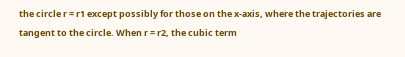the circle r = r1 except possibly for those on the x-axis, where the trajectories are tangent to the circle. When r = r2, the cubic term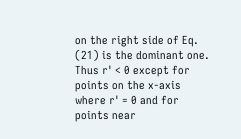on the right side of Eq. (21) is the dominant one. Thus r' < 0 except for points on the x-axis where r' = 0 and for points near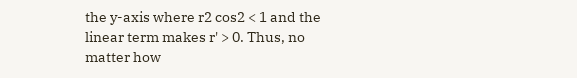the y-axis where r2 cos2 < 1 and the linear term makes r' > 0. Thus, no matter how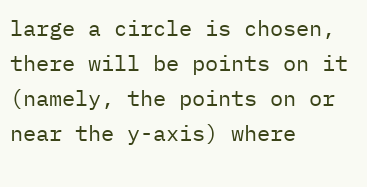large a circle is chosen, there will be points on it (namely, the points on or near the y-axis) where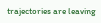trajectories are leaving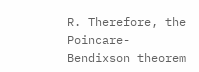R. Therefore, the Poincare-Bendixson theorem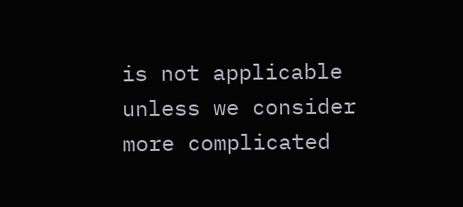is not applicable unless we consider more complicated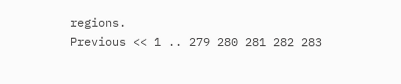regions.
Previous << 1 .. 279 280 281 282 283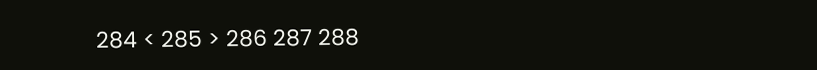284 < 285 > 286 287 288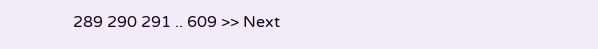289 290 291 .. 609 >> Next